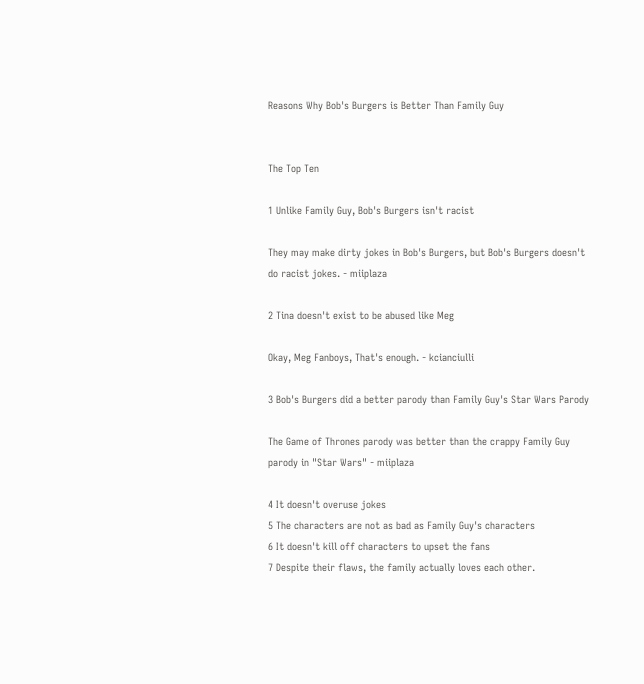Reasons Why Bob's Burgers is Better Than Family Guy


The Top Ten

1 Unlike Family Guy, Bob's Burgers isn't racist

They may make dirty jokes in Bob's Burgers, but Bob's Burgers doesn't do racist jokes. - miiplaza

2 Tina doesn't exist to be abused like Meg

Okay, Meg Fanboys, That's enough. - kcianciulli

3 Bob's Burgers did a better parody than Family Guy's Star Wars Parody

The Game of Thrones parody was better than the crappy Family Guy parody in "Star Wars" - miiplaza

4 It doesn't overuse jokes
5 The characters are not as bad as Family Guy's characters
6 It doesn't kill off characters to upset the fans
7 Despite their flaws, the family actually loves each other.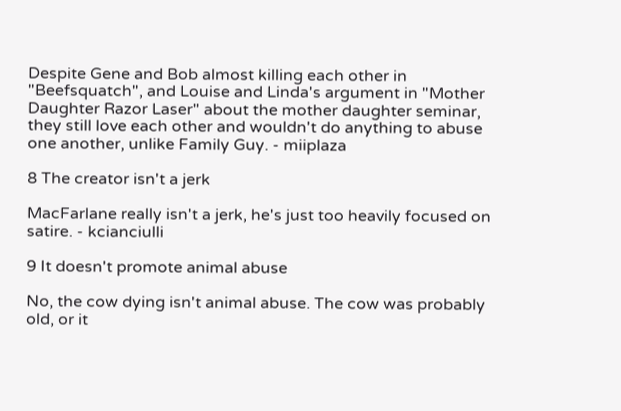Despite Gene and Bob almost killing each other in "Beefsquatch", and Louise and Linda's argument in "Mother Daughter Razor Laser" about the mother daughter seminar, they still love each other and wouldn't do anything to abuse one another, unlike Family Guy. - miiplaza

8 The creator isn't a jerk

MacFarlane really isn't a jerk, he's just too heavily focused on satire. - kcianciulli

9 It doesn't promote animal abuse

No, the cow dying isn't animal abuse. The cow was probably old, or it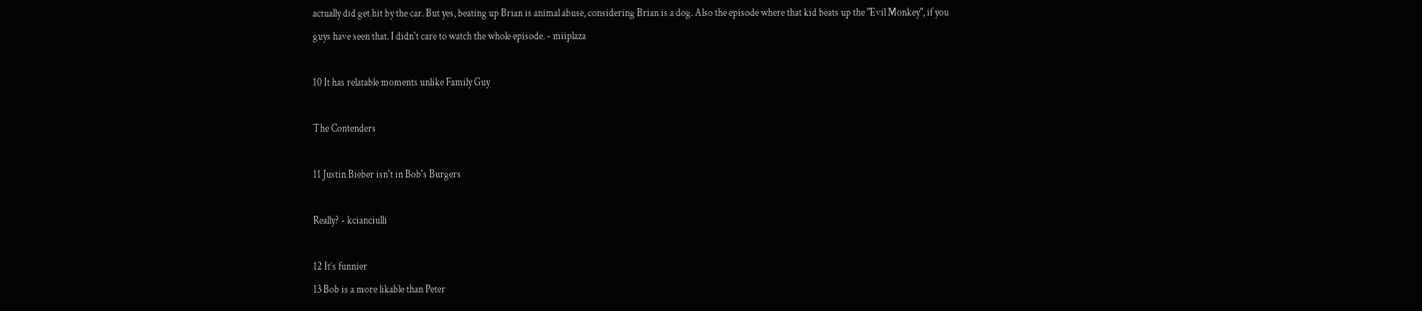actually did get hit by the car. But yes, beating up Brian is animal abuse, considering Brian is a dog. Also the episode where that kid beats up the "Evil Monkey", if you guys have seen that. I didn't care to watch the whole episode. - miiplaza

10 It has relatable moments unlike Family Guy

The Contenders

11 Justin Bieber isn't in Bob's Burgers

Really? - kcianciulli

12 It’s funnier
13 Bob is a more likable than Peter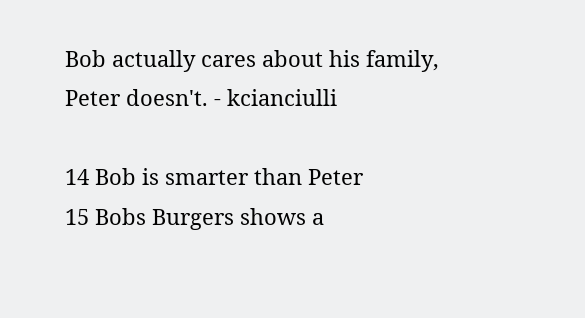Bob actually cares about his family, Peter doesn't. - kcianciulli

14 Bob is smarter than Peter
15 Bobs Burgers shows a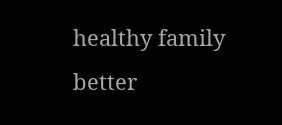healthy family better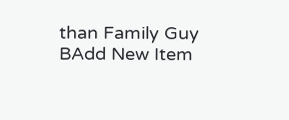than Family Guy
BAdd New Item